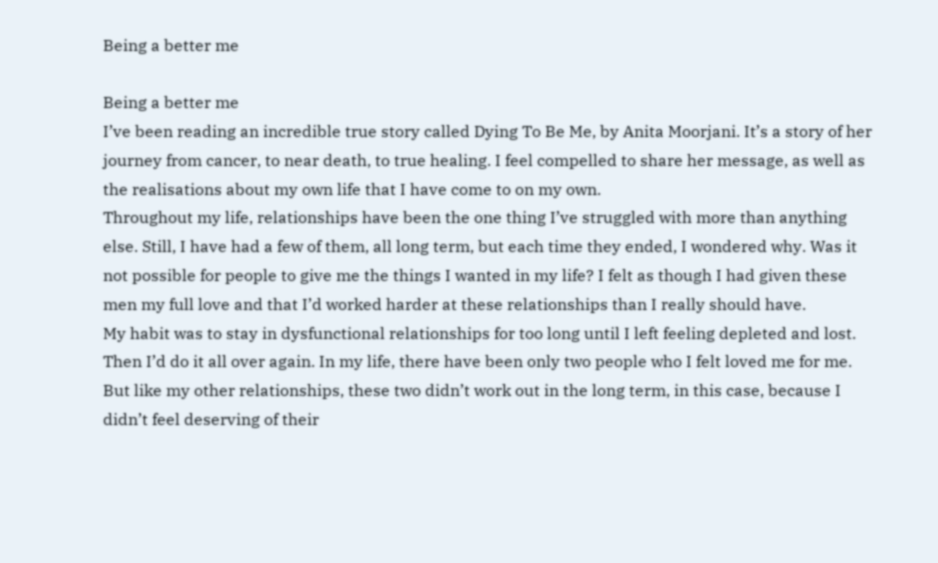Being a better me

Being a better me
I’ve been reading an incredible true story called Dying To Be Me, by Anita Moorjani. It’s a story of her journey from cancer, to near death, to true healing. I feel compelled to share her message, as well as the realisations about my own life that I have come to on my own.
Throughout my life, relationships have been the one thing I’ve struggled with more than anything else. Still, I have had a few of them, all long term, but each time they ended, I wondered why. Was it not possible for people to give me the things I wanted in my life? I felt as though I had given these men my full love and that I’d worked harder at these relationships than I really should have.
My habit was to stay in dysfunctional relationships for too long until I left feeling depleted and lost. Then I’d do it all over again. In my life, there have been only two people who I felt loved me for me. But like my other relationships, these two didn’t work out in the long term, in this case, because I didn’t feel deserving of their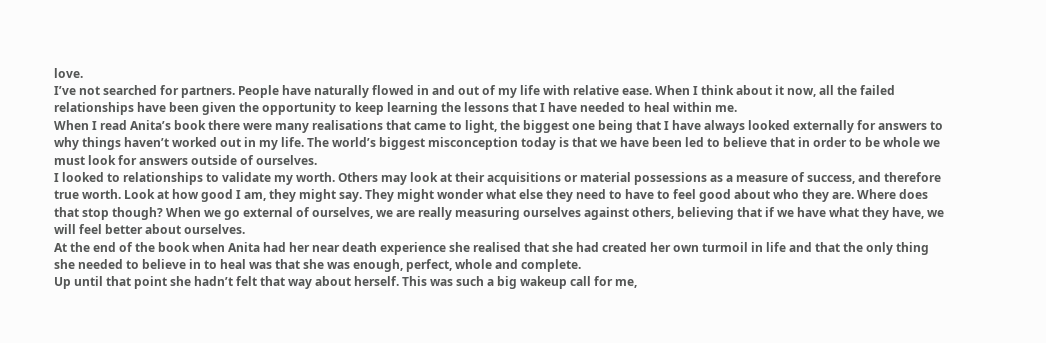love.
I’ve not searched for partners. People have naturally flowed in and out of my life with relative ease. When I think about it now, all the failed relationships have been given the opportunity to keep learning the lessons that I have needed to heal within me.
When I read Anita’s book there were many realisations that came to light, the biggest one being that I have always looked externally for answers to why things haven’t worked out in my life. The world’s biggest misconception today is that we have been led to believe that in order to be whole we must look for answers outside of ourselves.
I looked to relationships to validate my worth. Others may look at their acquisitions or material possessions as a measure of success, and therefore true worth. Look at how good I am, they might say. They might wonder what else they need to have to feel good about who they are. Where does that stop though? When we go external of ourselves, we are really measuring ourselves against others, believing that if we have what they have, we will feel better about ourselves.
At the end of the book when Anita had her near death experience she realised that she had created her own turmoil in life and that the only thing she needed to believe in to heal was that she was enough, perfect, whole and complete.
Up until that point she hadn’t felt that way about herself. This was such a big wakeup call for me,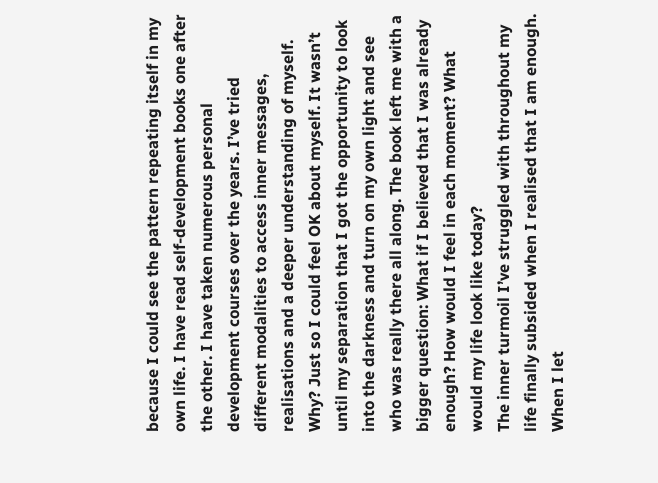because I could see the pattern repeating itself in my own life. I have read self-development books one after the other. I have taken numerous personal development courses over the years. I’ve tried different modalities to access inner messages, realisations and a deeper understanding of myself.
Why? Just so I could feel OK about myself. It wasn’t until my separation that I got the opportunity to look into the darkness and turn on my own light and see who was really there all along. The book left me with a bigger question: What if I believed that I was already enough? How would I feel in each moment? What would my life look like today?
The inner turmoil I’ve struggled with throughout my life finally subsided when I realised that I am enough. When I let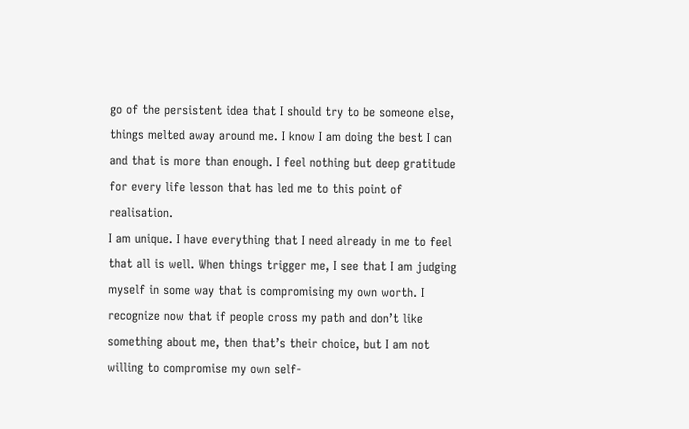go of the persistent idea that I should try to be someone else, things melted away around me. I know I am doing the best I can and that is more than enough. I feel nothing but deep gratitude for every life lesson that has led me to this point of realisation.
I am unique. I have everything that I need already in me to feel that all is well. When things trigger me, I see that I am judging myself in some way that is compromising my own worth. I recognize now that if people cross my path and don’t like something about me, then that’s their choice, but I am not willing to compromise my own self-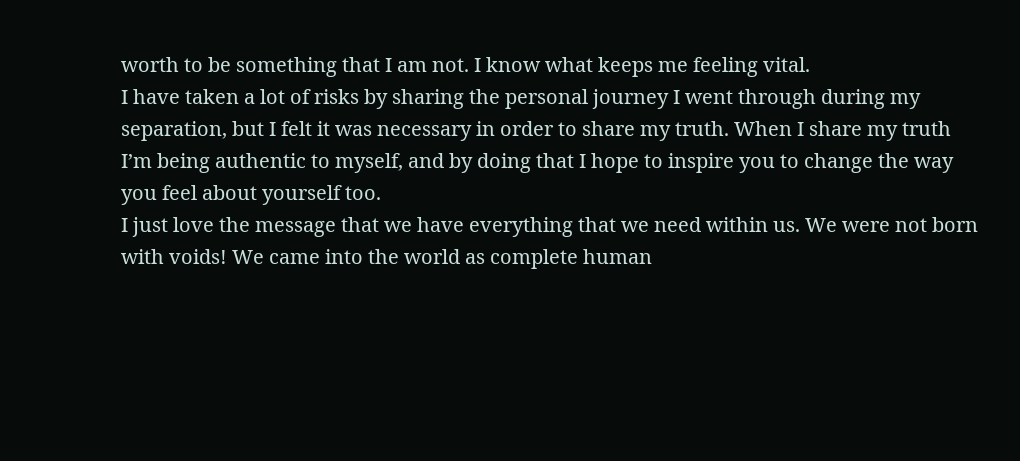worth to be something that I am not. I know what keeps me feeling vital.
I have taken a lot of risks by sharing the personal journey I went through during my separation, but I felt it was necessary in order to share my truth. When I share my truth I’m being authentic to myself, and by doing that I hope to inspire you to change the way you feel about yourself too.
I just love the message that we have everything that we need within us. We were not born with voids! We came into the world as complete human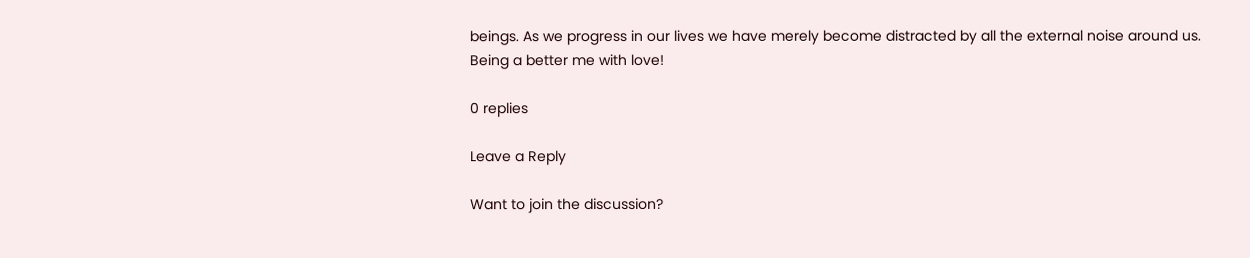beings. As we progress in our lives we have merely become distracted by all the external noise around us.
Being a better me with love!

0 replies

Leave a Reply

Want to join the discussion?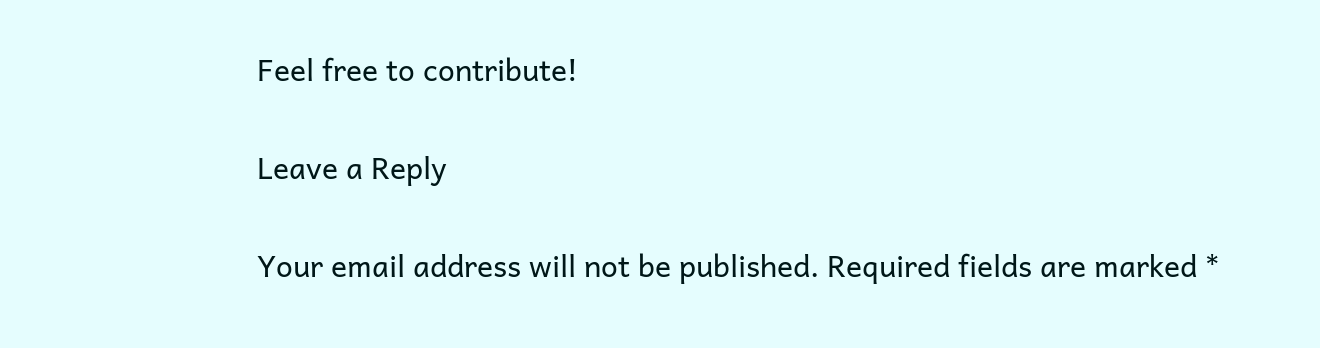Feel free to contribute!

Leave a Reply

Your email address will not be published. Required fields are marked *